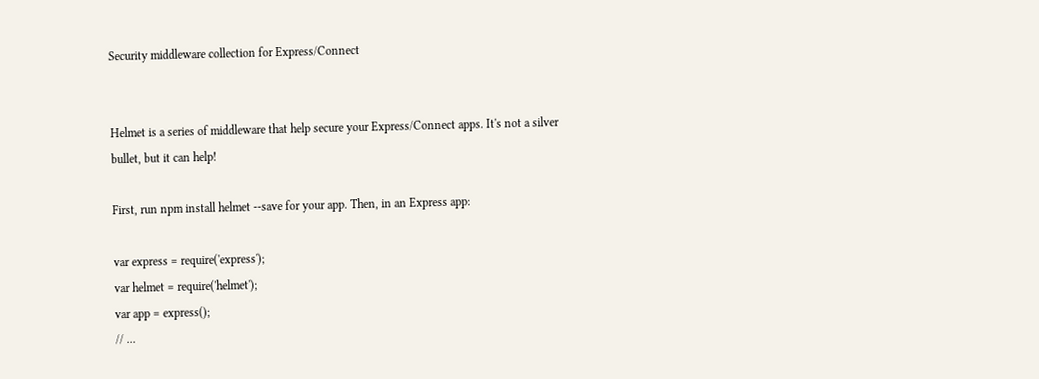Security middleware collection for Express/Connect


Helmet is a series of middleware that help secure your Express/Connect apps. It's not a silver bullet, but it can help!

First, run npm install helmet --save for your app. Then, in an Express app:

var express = require('express');
var helmet = require('helmet');
var app = express();
// ...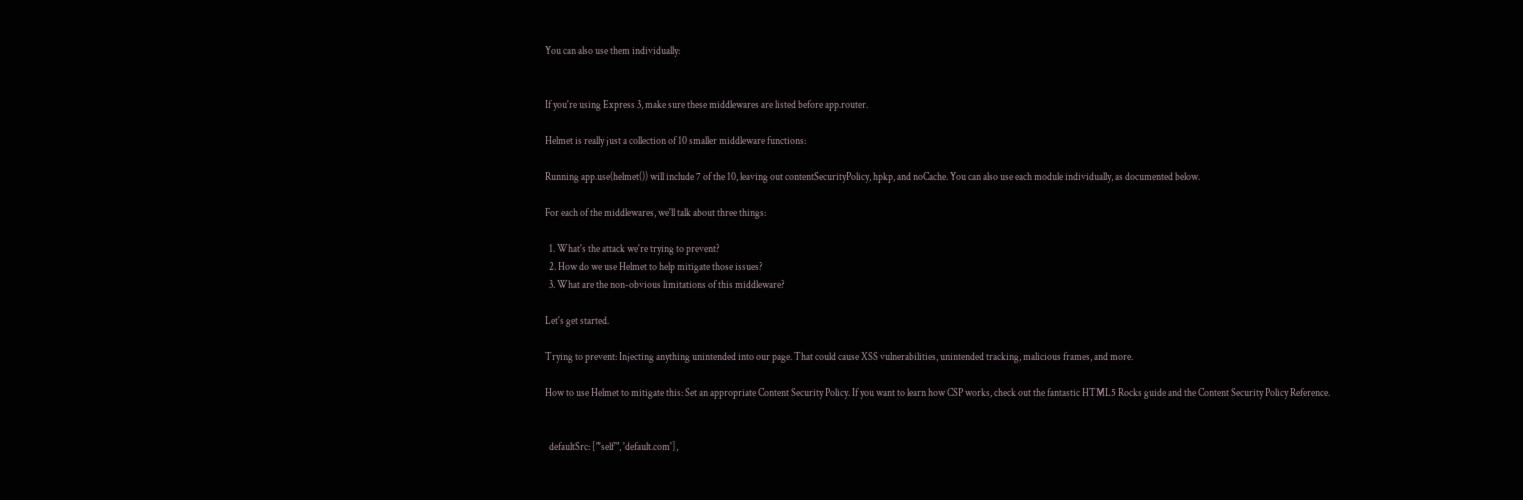You can also use them individually:


If you're using Express 3, make sure these middlewares are listed before app.router.

Helmet is really just a collection of 10 smaller middleware functions:

Running app.use(helmet()) will include 7 of the 10, leaving out contentSecurityPolicy, hpkp, and noCache. You can also use each module individually, as documented below.

For each of the middlewares, we'll talk about three things:

  1. What's the attack we're trying to prevent?
  2. How do we use Helmet to help mitigate those issues?
  3. What are the non-obvious limitations of this middleware?

Let's get started.

Trying to prevent: Injecting anything unintended into our page. That could cause XSS vulnerabilities, unintended tracking, malicious frames, and more.

How to use Helmet to mitigate this: Set an appropriate Content Security Policy. If you want to learn how CSP works, check out the fantastic HTML5 Rocks guide and the Content Security Policy Reference.


  defaultSrc: ["'self'", 'default.com'],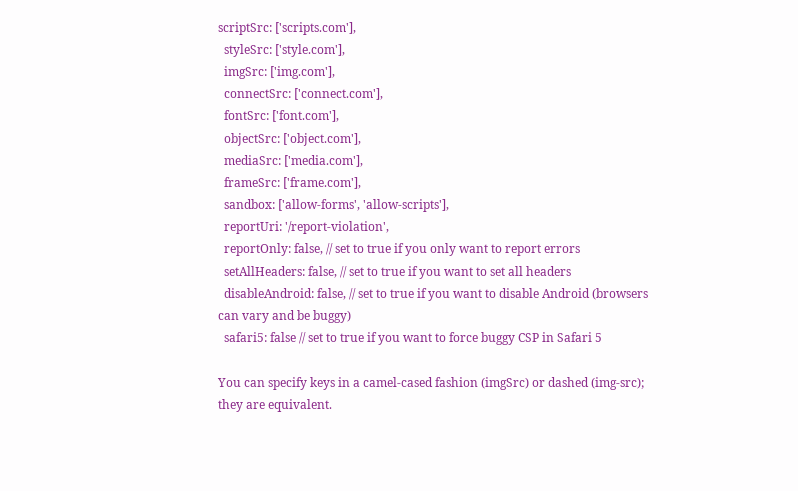scriptSrc: ['scripts.com'],
  styleSrc: ['style.com'],
  imgSrc: ['img.com'],
  connectSrc: ['connect.com'],
  fontSrc: ['font.com'],
  objectSrc: ['object.com'],
  mediaSrc: ['media.com'],
  frameSrc: ['frame.com'],
  sandbox: ['allow-forms', 'allow-scripts'],
  reportUri: '/report-violation',
  reportOnly: false, // set to true if you only want to report errors
  setAllHeaders: false, // set to true if you want to set all headers
  disableAndroid: false, // set to true if you want to disable Android (browsers can vary and be buggy)
  safari5: false // set to true if you want to force buggy CSP in Safari 5

You can specify keys in a camel-cased fashion (imgSrc) or dashed (img-src); they are equivalent.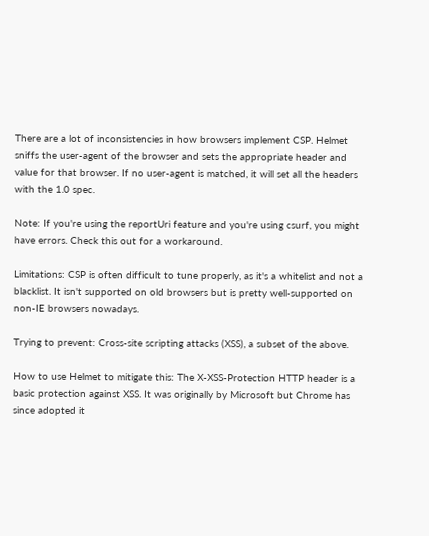There are a lot of inconsistencies in how browsers implement CSP. Helmet sniffs the user-agent of the browser and sets the appropriate header and value for that browser. If no user-agent is matched, it will set all the headers with the 1.0 spec.

Note: If you're using the reportUri feature and you're using csurf, you might have errors. Check this out for a workaround.

Limitations: CSP is often difficult to tune properly, as it's a whitelist and not a blacklist. It isn't supported on old browsers but is pretty well-supported on non-IE browsers nowadays.

Trying to prevent: Cross-site scripting attacks (XSS), a subset of the above.

How to use Helmet to mitigate this: The X-XSS-Protection HTTP header is a basic protection against XSS. It was originally by Microsoft but Chrome has since adopted it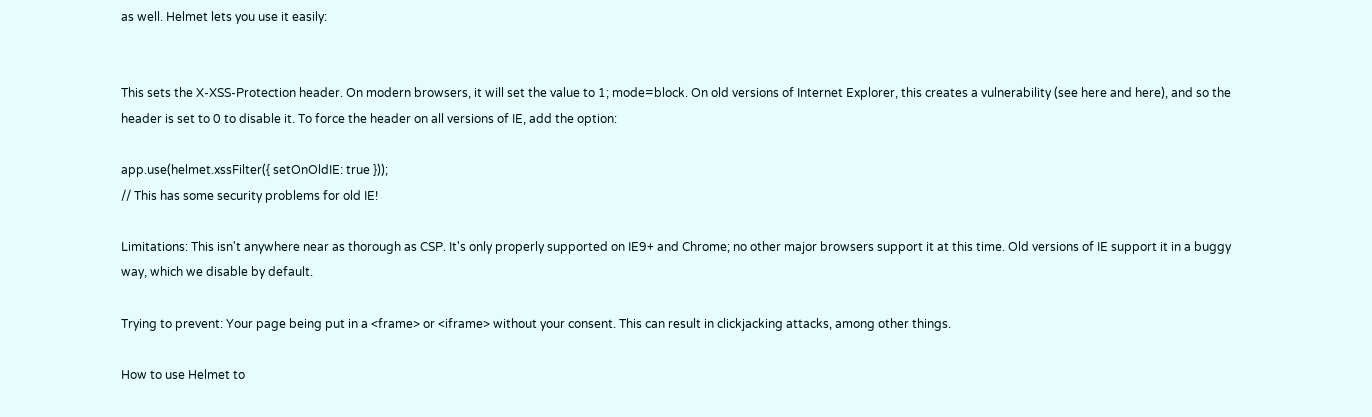as well. Helmet lets you use it easily:


This sets the X-XSS-Protection header. On modern browsers, it will set the value to 1; mode=block. On old versions of Internet Explorer, this creates a vulnerability (see here and here), and so the header is set to 0 to disable it. To force the header on all versions of IE, add the option:

app.use(helmet.xssFilter({ setOnOldIE: true }));
// This has some security problems for old IE!

Limitations: This isn't anywhere near as thorough as CSP. It's only properly supported on IE9+ and Chrome; no other major browsers support it at this time. Old versions of IE support it in a buggy way, which we disable by default.

Trying to prevent: Your page being put in a <frame> or <iframe> without your consent. This can result in clickjacking attacks, among other things.

How to use Helmet to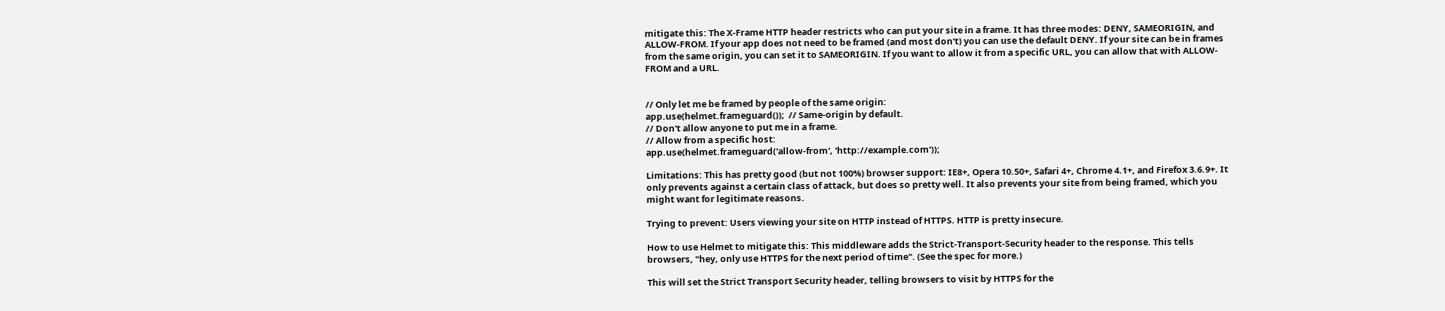mitigate this: The X-Frame HTTP header restricts who can put your site in a frame. It has three modes: DENY, SAMEORIGIN, and ALLOW-FROM. If your app does not need to be framed (and most don't) you can use the default DENY. If your site can be in frames from the same origin, you can set it to SAMEORIGIN. If you want to allow it from a specific URL, you can allow that with ALLOW-FROM and a URL.


// Only let me be framed by people of the same origin:
app.use(helmet.frameguard());  // Same-origin by default.
// Don't allow anyone to put me in a frame.
// Allow from a specific host:
app.use(helmet.frameguard('allow-from', 'http://example.com'));

Limitations: This has pretty good (but not 100%) browser support: IE8+, Opera 10.50+, Safari 4+, Chrome 4.1+, and Firefox 3.6.9+. It only prevents against a certain class of attack, but does so pretty well. It also prevents your site from being framed, which you might want for legitimate reasons.

Trying to prevent: Users viewing your site on HTTP instead of HTTPS. HTTP is pretty insecure.

How to use Helmet to mitigate this: This middleware adds the Strict-Transport-Security header to the response. This tells browsers, "hey, only use HTTPS for the next period of time". (See the spec for more.)

This will set the Strict Transport Security header, telling browsers to visit by HTTPS for the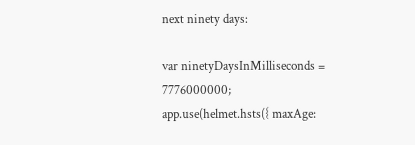next ninety days:

var ninetyDaysInMilliseconds = 7776000000;
app.use(helmet.hsts({ maxAge: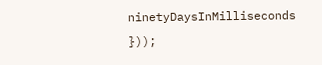ninetyDaysInMilliseconds }));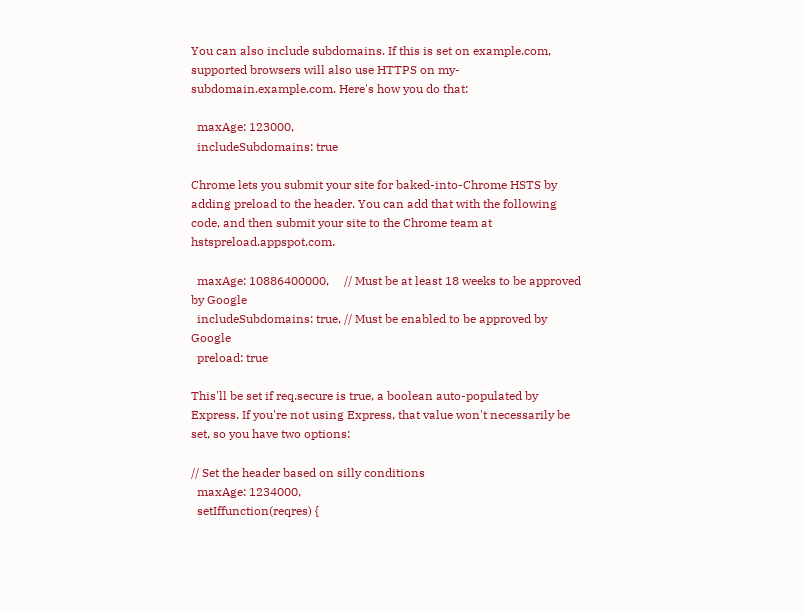You can also include subdomains. If this is set on example.com, supported browsers will also use HTTPS on my-subdomain.example.com. Here's how you do that:

  maxAge: 123000,
  includeSubdomains: true

Chrome lets you submit your site for baked-into-Chrome HSTS by adding preload to the header. You can add that with the following code, and then submit your site to the Chrome team at hstspreload.appspot.com.

  maxAge: 10886400000,     // Must be at least 18 weeks to be approved by Google
  includeSubdomains: true, // Must be enabled to be approved by Google
  preload: true

This'll be set if req.secure is true, a boolean auto-populated by Express. If you're not using Express, that value won't necessarily be set, so you have two options:

// Set the header based on silly conditions
  maxAge: 1234000,
  setIffunction(reqres) {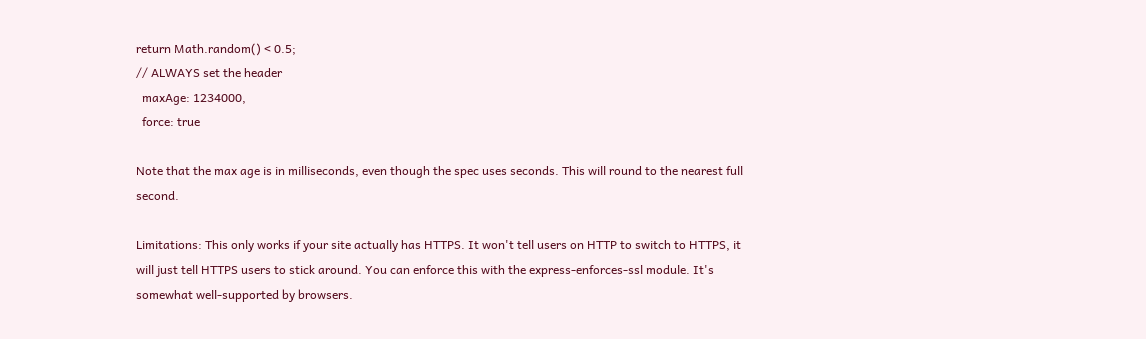return Math.random() < 0.5;
// ALWAYS set the header
  maxAge: 1234000,
  force: true

Note that the max age is in milliseconds, even though the spec uses seconds. This will round to the nearest full second.

Limitations: This only works if your site actually has HTTPS. It won't tell users on HTTP to switch to HTTPS, it will just tell HTTPS users to stick around. You can enforce this with the express-enforces-ssl module. It's somewhat well-supported by browsers.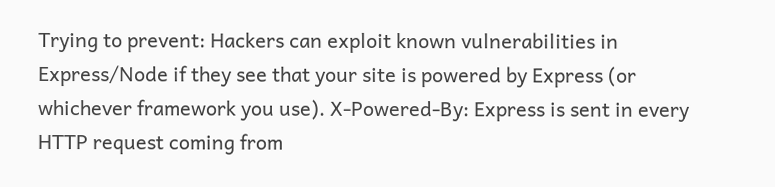Trying to prevent: Hackers can exploit known vulnerabilities in Express/Node if they see that your site is powered by Express (or whichever framework you use). X-Powered-By: Express is sent in every HTTP request coming from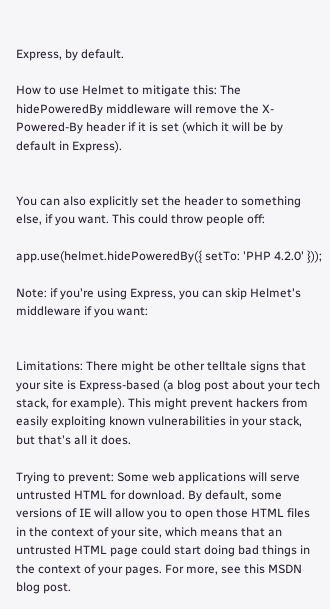Express, by default.

How to use Helmet to mitigate this: The hidePoweredBy middleware will remove the X-Powered-By header if it is set (which it will be by default in Express).


You can also explicitly set the header to something else, if you want. This could throw people off:

app.use(helmet.hidePoweredBy({ setTo: 'PHP 4.2.0' }));

Note: if you're using Express, you can skip Helmet's middleware if you want:


Limitations: There might be other telltale signs that your site is Express-based (a blog post about your tech stack, for example). This might prevent hackers from easily exploiting known vulnerabilities in your stack, but that's all it does.

Trying to prevent: Some web applications will serve untrusted HTML for download. By default, some versions of IE will allow you to open those HTML files in the context of your site, which means that an untrusted HTML page could start doing bad things in the context of your pages. For more, see this MSDN blog post.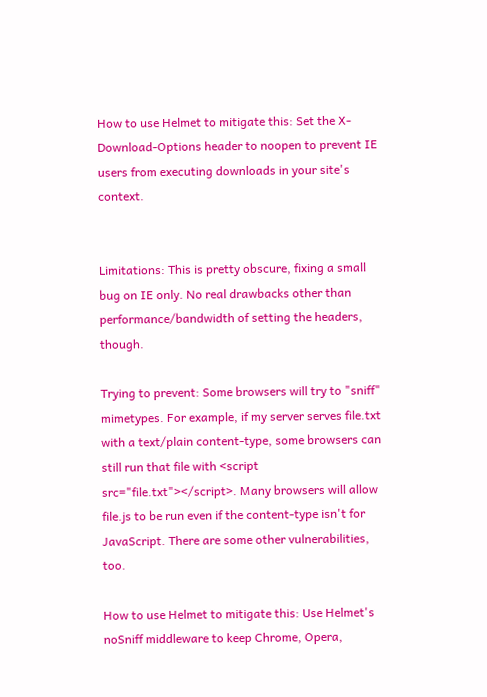How to use Helmet to mitigate this: Set the X-Download-Options header to noopen to prevent IE users from executing downloads in your site's context.


Limitations: This is pretty obscure, fixing a small bug on IE only. No real drawbacks other than performance/bandwidth of setting the headers, though.

Trying to prevent: Some browsers will try to "sniff" mimetypes. For example, if my server serves file.txt with a text/plain content-type, some browsers can still run that file with <script src="file.txt"></script>. Many browsers will allow file.js to be run even if the content-type isn't for JavaScript. There are some other vulnerabilities, too.

How to use Helmet to mitigate this: Use Helmet's noSniff middleware to keep Chrome, Opera,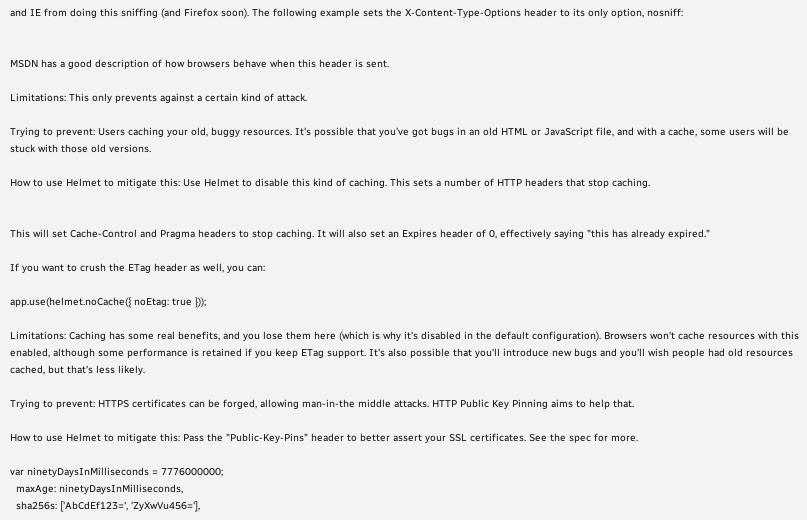and IE from doing this sniffing (and Firefox soon). The following example sets the X-Content-Type-Options header to its only option, nosniff:


MSDN has a good description of how browsers behave when this header is sent.

Limitations: This only prevents against a certain kind of attack.

Trying to prevent: Users caching your old, buggy resources. It's possible that you've got bugs in an old HTML or JavaScript file, and with a cache, some users will be stuck with those old versions.

How to use Helmet to mitigate this: Use Helmet to disable this kind of caching. This sets a number of HTTP headers that stop caching.


This will set Cache-Control and Pragma headers to stop caching. It will also set an Expires header of 0, effectively saying "this has already expired."

If you want to crush the ETag header as well, you can:

app.use(helmet.noCache({ noEtag: true }));

Limitations: Caching has some real benefits, and you lose them here (which is why it's disabled in the default configuration). Browsers won't cache resources with this enabled, although some performance is retained if you keep ETag support. It's also possible that you'll introduce new bugs and you'll wish people had old resources cached, but that's less likely.

Trying to prevent: HTTPS certificates can be forged, allowing man-in-the middle attacks. HTTP Public Key Pinning aims to help that.

How to use Helmet to mitigate this: Pass the "Public-Key-Pins" header to better assert your SSL certificates. See the spec for more.

var ninetyDaysInMilliseconds = 7776000000;
  maxAge: ninetyDaysInMilliseconds,
  sha256s: ['AbCdEf123=', 'ZyXwVu456='],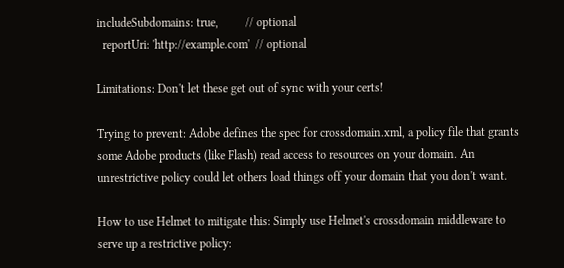includeSubdomains: true,         // optional
  reportUri: 'http://example.com'  // optional

Limitations: Don't let these get out of sync with your certs!

Trying to prevent: Adobe defines the spec for crossdomain.xml, a policy file that grants some Adobe products (like Flash) read access to resources on your domain. An unrestrictive policy could let others load things off your domain that you don't want.

How to use Helmet to mitigate this: Simply use Helmet's crossdomain middleware to serve up a restrictive policy: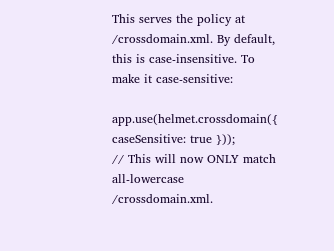This serves the policy at /crossdomain.xml. By default, this is case-insensitive. To make it case-sensitive:

app.use(helmet.crossdomain({ caseSensitive: true }));
// This will now ONLY match all-lowercase /crossdomain.xml.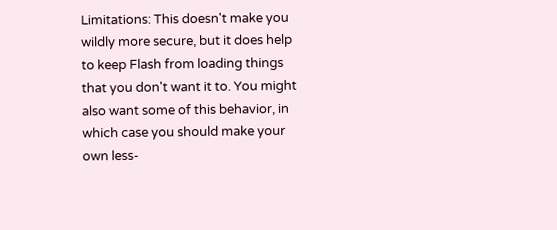Limitations: This doesn't make you wildly more secure, but it does help to keep Flash from loading things that you don't want it to. You might also want some of this behavior, in which case you should make your own less-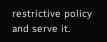restrictive policy and serve it.